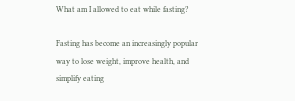What am I allowed to eat while fasting?

Fasting has become an increasingly popular way to lose weight, improve health, and simplify eating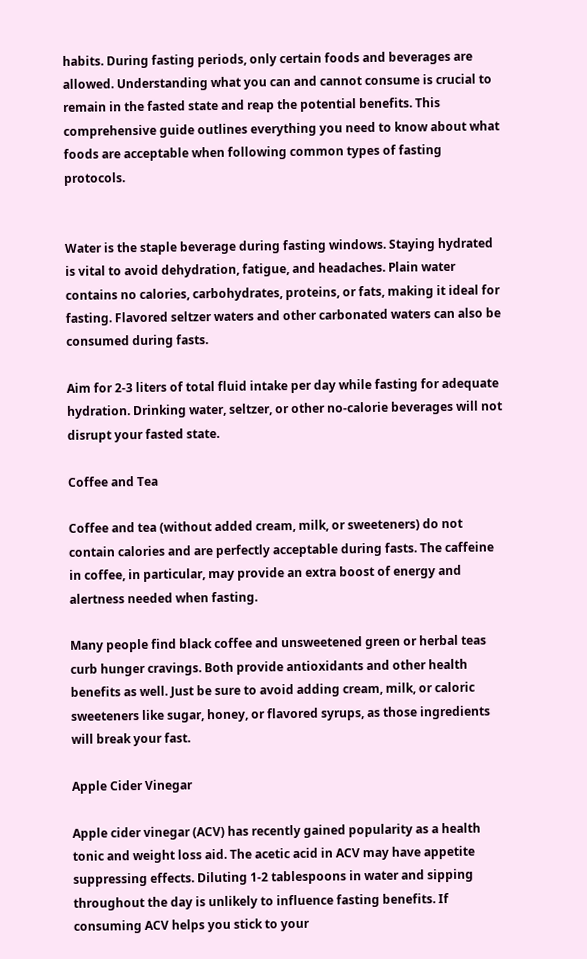habits. During fasting periods, only certain foods and beverages are allowed. Understanding what you can and cannot consume is crucial to remain in the fasted state and reap the potential benefits. This comprehensive guide outlines everything you need to know about what foods are acceptable when following common types of fasting protocols.


Water is the staple beverage during fasting windows. Staying hydrated is vital to avoid dehydration, fatigue, and headaches. Plain water contains no calories, carbohydrates, proteins, or fats, making it ideal for fasting. Flavored seltzer waters and other carbonated waters can also be consumed during fasts.

Aim for 2-3 liters of total fluid intake per day while fasting for adequate hydration. Drinking water, seltzer, or other no-calorie beverages will not disrupt your fasted state.

Coffee and Tea

Coffee and tea (without added cream, milk, or sweeteners) do not contain calories and are perfectly acceptable during fasts. The caffeine in coffee, in particular, may provide an extra boost of energy and alertness needed when fasting.

Many people find black coffee and unsweetened green or herbal teas curb hunger cravings. Both provide antioxidants and other health benefits as well. Just be sure to avoid adding cream, milk, or caloric sweeteners like sugar, honey, or flavored syrups, as those ingredients will break your fast.

Apple Cider Vinegar

Apple cider vinegar (ACV) has recently gained popularity as a health tonic and weight loss aid. The acetic acid in ACV may have appetite suppressing effects. Diluting 1-2 tablespoons in water and sipping throughout the day is unlikely to influence fasting benefits. If consuming ACV helps you stick to your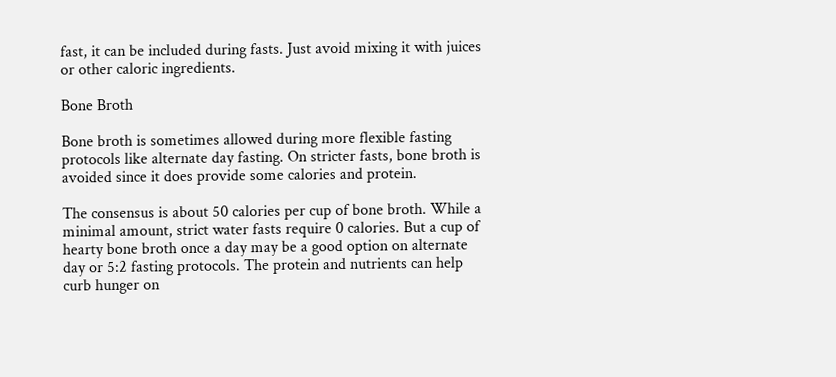fast, it can be included during fasts. Just avoid mixing it with juices or other caloric ingredients.

Bone Broth

Bone broth is sometimes allowed during more flexible fasting protocols like alternate day fasting. On stricter fasts, bone broth is avoided since it does provide some calories and protein.

The consensus is about 50 calories per cup of bone broth. While a minimal amount, strict water fasts require 0 calories. But a cup of hearty bone broth once a day may be a good option on alternate day or 5:2 fasting protocols. The protein and nutrients can help curb hunger on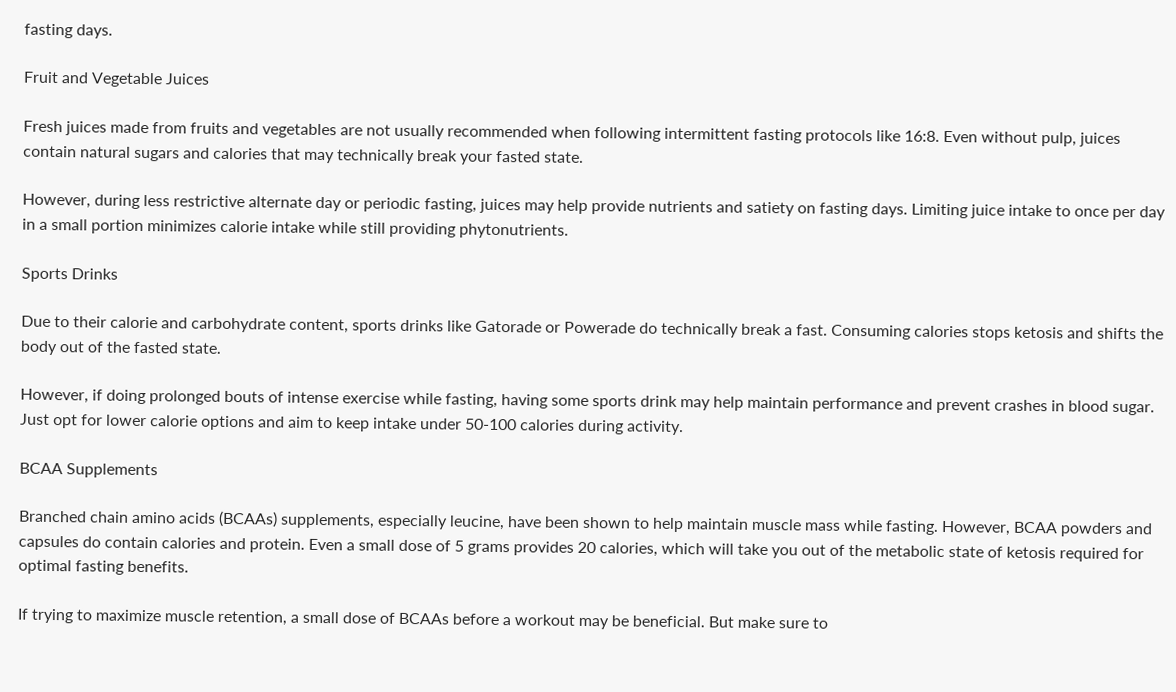fasting days.

Fruit and Vegetable Juices

Fresh juices made from fruits and vegetables are not usually recommended when following intermittent fasting protocols like 16:8. Even without pulp, juices contain natural sugars and calories that may technically break your fasted state.

However, during less restrictive alternate day or periodic fasting, juices may help provide nutrients and satiety on fasting days. Limiting juice intake to once per day in a small portion minimizes calorie intake while still providing phytonutrients.

Sports Drinks

Due to their calorie and carbohydrate content, sports drinks like Gatorade or Powerade do technically break a fast. Consuming calories stops ketosis and shifts the body out of the fasted state.

However, if doing prolonged bouts of intense exercise while fasting, having some sports drink may help maintain performance and prevent crashes in blood sugar. Just opt for lower calorie options and aim to keep intake under 50-100 calories during activity.

BCAA Supplements

Branched chain amino acids (BCAAs) supplements, especially leucine, have been shown to help maintain muscle mass while fasting. However, BCAA powders and capsules do contain calories and protein. Even a small dose of 5 grams provides 20 calories, which will take you out of the metabolic state of ketosis required for optimal fasting benefits.

If trying to maximize muscle retention, a small dose of BCAAs before a workout may be beneficial. But make sure to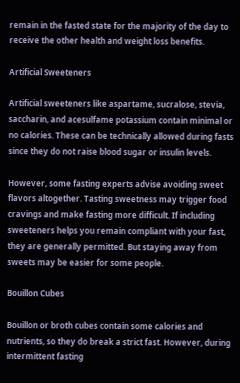remain in the fasted state for the majority of the day to receive the other health and weight loss benefits.

Artificial Sweeteners

Artificial sweeteners like aspartame, sucralose, stevia, saccharin, and acesulfame potassium contain minimal or no calories. These can be technically allowed during fasts since they do not raise blood sugar or insulin levels.

However, some fasting experts advise avoiding sweet flavors altogether. Tasting sweetness may trigger food cravings and make fasting more difficult. If including sweeteners helps you remain compliant with your fast, they are generally permitted. But staying away from sweets may be easier for some people.

Bouillon Cubes

Bouillon or broth cubes contain some calories and nutrients, so they do break a strict fast. However, during intermittent fasting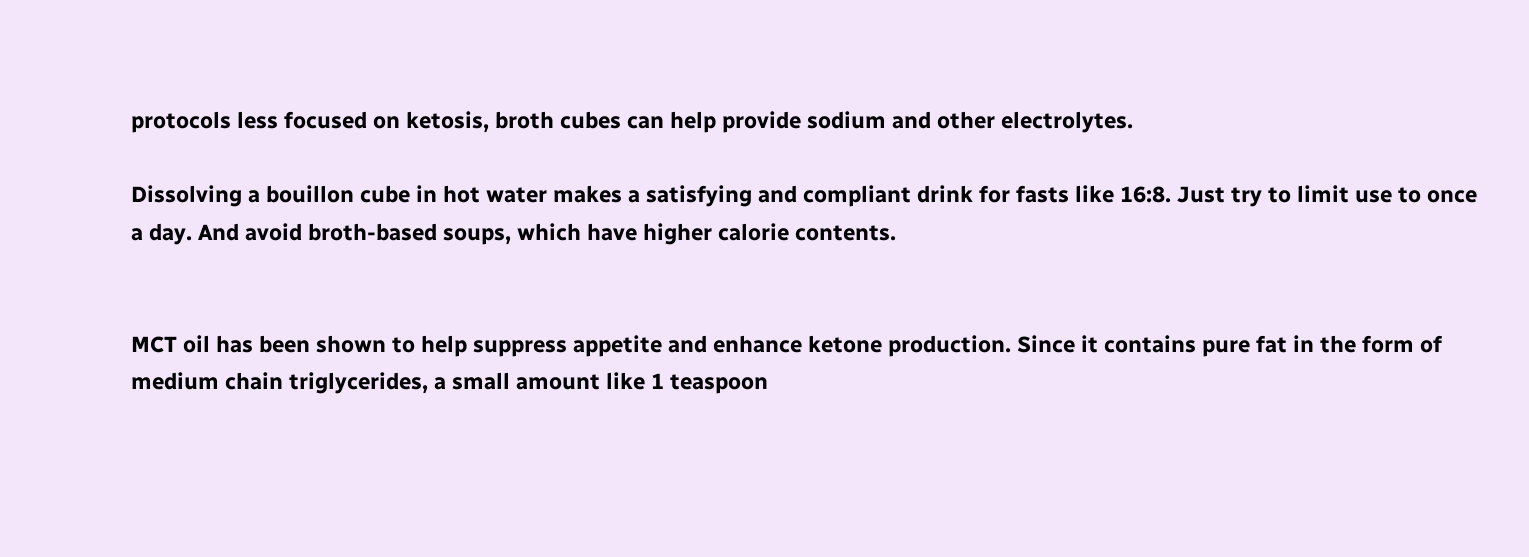protocols less focused on ketosis, broth cubes can help provide sodium and other electrolytes.

Dissolving a bouillon cube in hot water makes a satisfying and compliant drink for fasts like 16:8. Just try to limit use to once a day. And avoid broth-based soups, which have higher calorie contents.


MCT oil has been shown to help suppress appetite and enhance ketone production. Since it contains pure fat in the form of medium chain triglycerides, a small amount like 1 teaspoon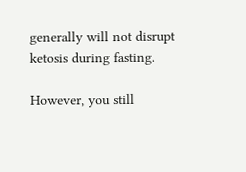generally will not disrupt ketosis during fasting.

However, you still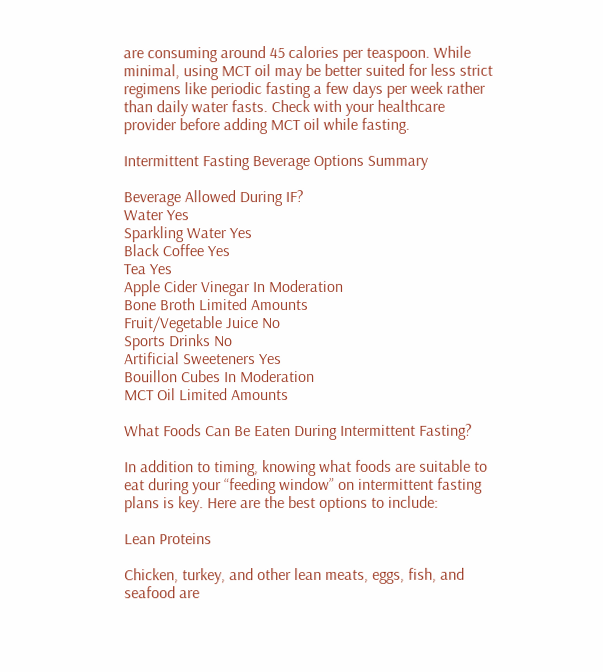are consuming around 45 calories per teaspoon. While minimal, using MCT oil may be better suited for less strict regimens like periodic fasting a few days per week rather than daily water fasts. Check with your healthcare provider before adding MCT oil while fasting.

Intermittent Fasting Beverage Options Summary

Beverage Allowed During IF?
Water Yes
Sparkling Water Yes
Black Coffee Yes
Tea Yes
Apple Cider Vinegar In Moderation
Bone Broth Limited Amounts
Fruit/Vegetable Juice No
Sports Drinks No
Artificial Sweeteners Yes
Bouillon Cubes In Moderation
MCT Oil Limited Amounts

What Foods Can Be Eaten During Intermittent Fasting?

In addition to timing, knowing what foods are suitable to eat during your “feeding window” on intermittent fasting plans is key. Here are the best options to include:

Lean Proteins

Chicken, turkey, and other lean meats, eggs, fish, and seafood are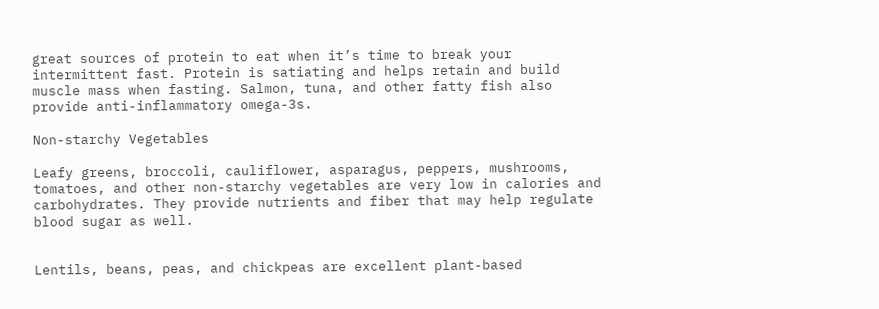great sources of protein to eat when it’s time to break your intermittent fast. Protein is satiating and helps retain and build muscle mass when fasting. Salmon, tuna, and other fatty fish also provide anti-inflammatory omega-3s.

Non-starchy Vegetables

Leafy greens, broccoli, cauliflower, asparagus, peppers, mushrooms, tomatoes, and other non-starchy vegetables are very low in calories and carbohydrates. They provide nutrients and fiber that may help regulate blood sugar as well.


Lentils, beans, peas, and chickpeas are excellent plant-based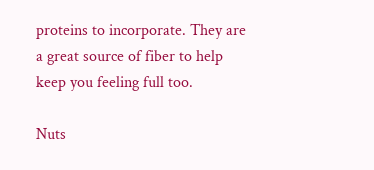proteins to incorporate. They are a great source of fiber to help keep you feeling full too.

Nuts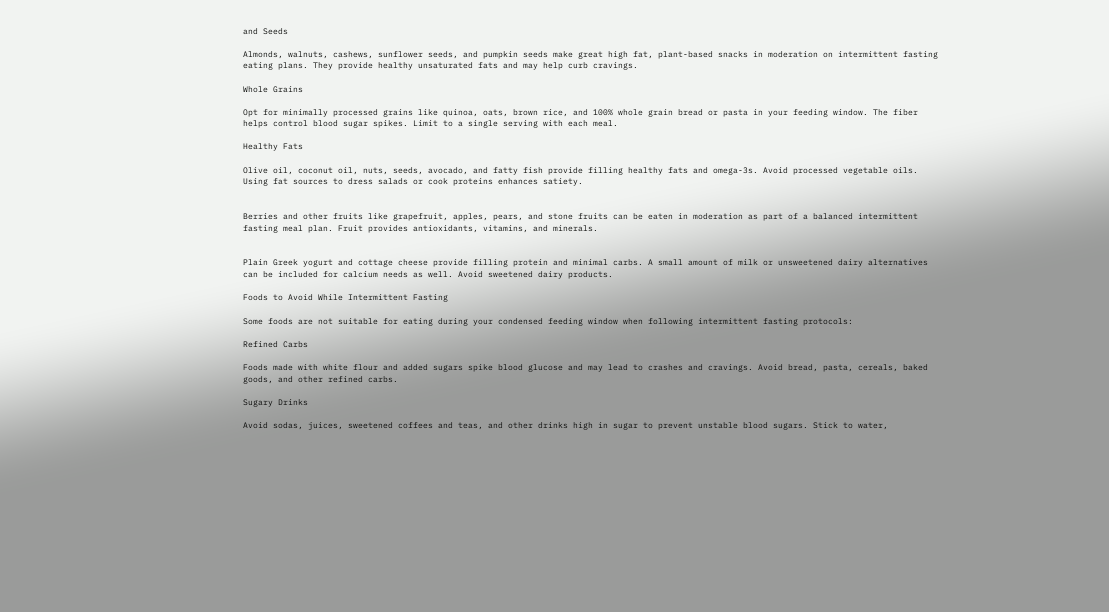and Seeds

Almonds, walnuts, cashews, sunflower seeds, and pumpkin seeds make great high fat, plant-based snacks in moderation on intermittent fasting eating plans. They provide healthy unsaturated fats and may help curb cravings.

Whole Grains

Opt for minimally processed grains like quinoa, oats, brown rice, and 100% whole grain bread or pasta in your feeding window. The fiber helps control blood sugar spikes. Limit to a single serving with each meal.

Healthy Fats

Olive oil, coconut oil, nuts, seeds, avocado, and fatty fish provide filling healthy fats and omega-3s. Avoid processed vegetable oils. Using fat sources to dress salads or cook proteins enhances satiety.


Berries and other fruits like grapefruit, apples, pears, and stone fruits can be eaten in moderation as part of a balanced intermittent fasting meal plan. Fruit provides antioxidants, vitamins, and minerals.


Plain Greek yogurt and cottage cheese provide filling protein and minimal carbs. A small amount of milk or unsweetened dairy alternatives can be included for calcium needs as well. Avoid sweetened dairy products.

Foods to Avoid While Intermittent Fasting

Some foods are not suitable for eating during your condensed feeding window when following intermittent fasting protocols:

Refined Carbs

Foods made with white flour and added sugars spike blood glucose and may lead to crashes and cravings. Avoid bread, pasta, cereals, baked goods, and other refined carbs.

Sugary Drinks

Avoid sodas, juices, sweetened coffees and teas, and other drinks high in sugar to prevent unstable blood sugars. Stick to water,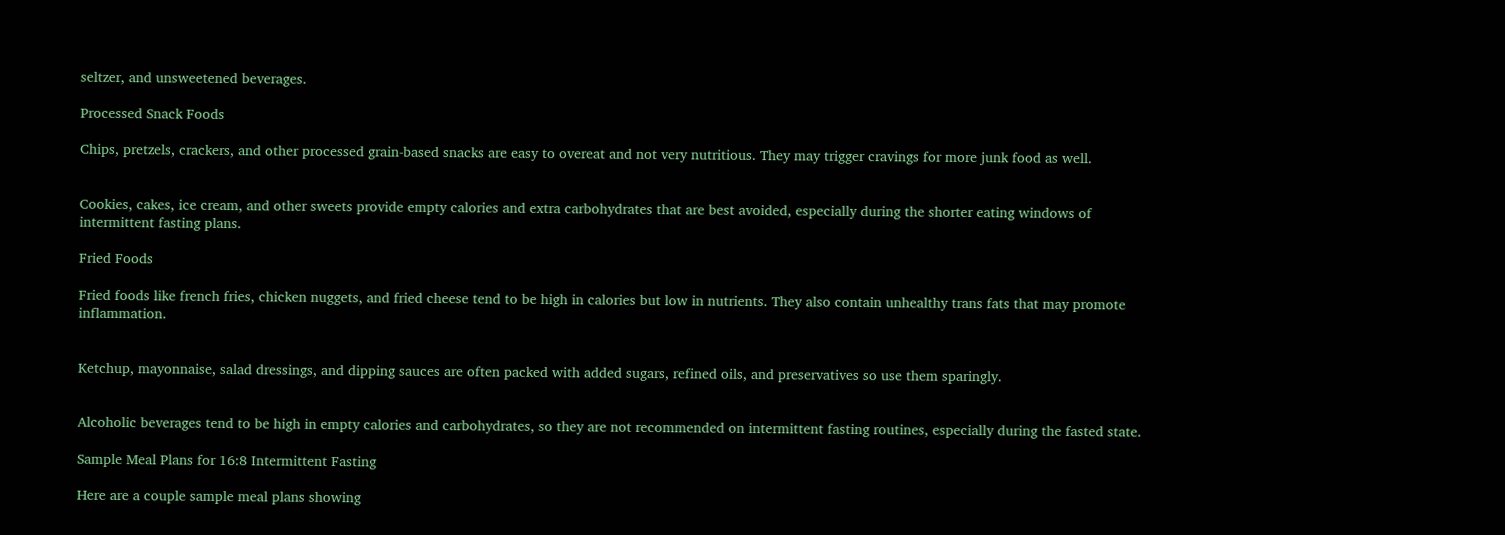seltzer, and unsweetened beverages.

Processed Snack Foods

Chips, pretzels, crackers, and other processed grain-based snacks are easy to overeat and not very nutritious. They may trigger cravings for more junk food as well.


Cookies, cakes, ice cream, and other sweets provide empty calories and extra carbohydrates that are best avoided, especially during the shorter eating windows of intermittent fasting plans.

Fried Foods

Fried foods like french fries, chicken nuggets, and fried cheese tend to be high in calories but low in nutrients. They also contain unhealthy trans fats that may promote inflammation.


Ketchup, mayonnaise, salad dressings, and dipping sauces are often packed with added sugars, refined oils, and preservatives so use them sparingly.


Alcoholic beverages tend to be high in empty calories and carbohydrates, so they are not recommended on intermittent fasting routines, especially during the fasted state.

Sample Meal Plans for 16:8 Intermittent Fasting

Here are a couple sample meal plans showing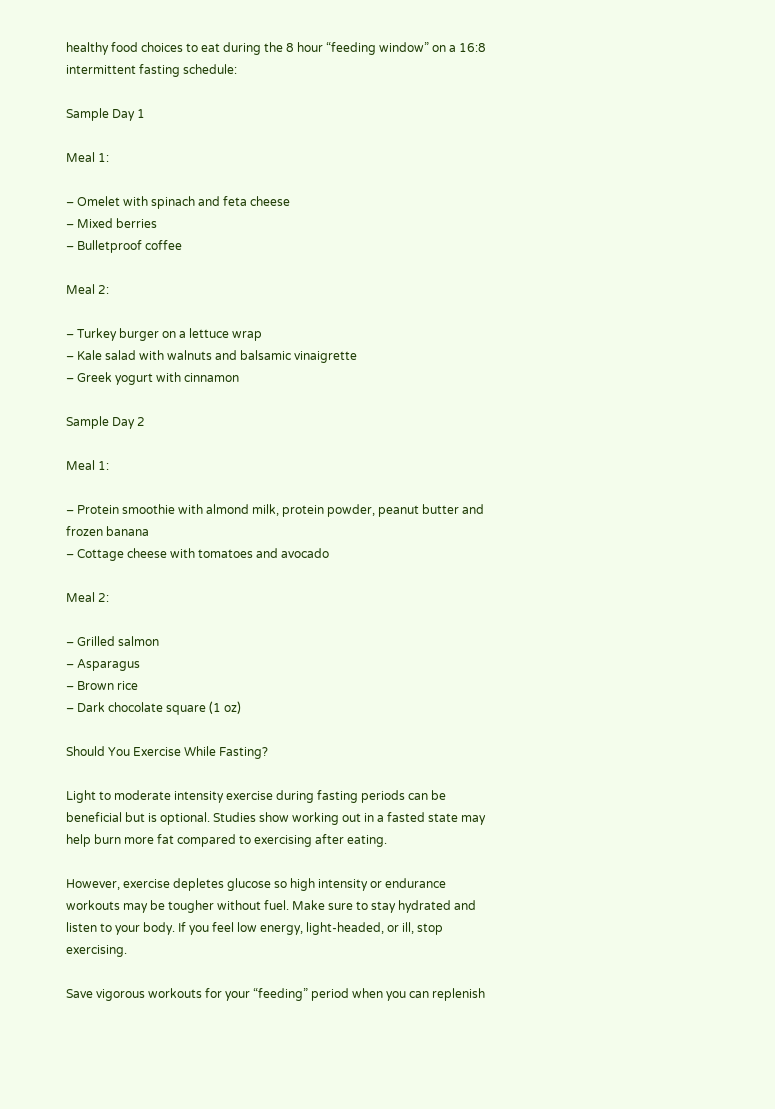healthy food choices to eat during the 8 hour “feeding window” on a 16:8 intermittent fasting schedule:

Sample Day 1

Meal 1:

– Omelet with spinach and feta cheese
– Mixed berries
– Bulletproof coffee

Meal 2:

– Turkey burger on a lettuce wrap
– Kale salad with walnuts and balsamic vinaigrette
– Greek yogurt with cinnamon

Sample Day 2

Meal 1:

– Protein smoothie with almond milk, protein powder, peanut butter and frozen banana
– Cottage cheese with tomatoes and avocado

Meal 2:

– Grilled salmon
– Asparagus
– Brown rice
– Dark chocolate square (1 oz)

Should You Exercise While Fasting?

Light to moderate intensity exercise during fasting periods can be beneficial but is optional. Studies show working out in a fasted state may help burn more fat compared to exercising after eating.

However, exercise depletes glucose so high intensity or endurance workouts may be tougher without fuel. Make sure to stay hydrated and listen to your body. If you feel low energy, light-headed, or ill, stop exercising.

Save vigorous workouts for your “feeding” period when you can replenish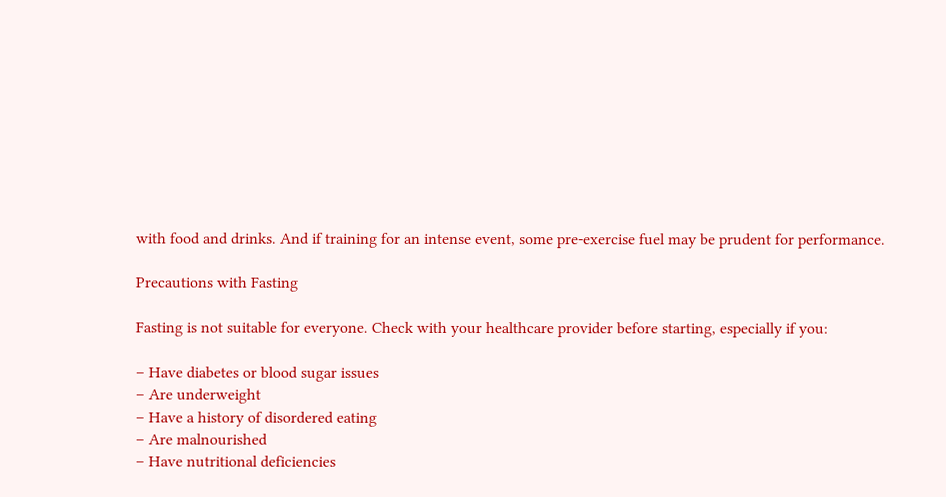with food and drinks. And if training for an intense event, some pre-exercise fuel may be prudent for performance.

Precautions with Fasting

Fasting is not suitable for everyone. Check with your healthcare provider before starting, especially if you:

– Have diabetes or blood sugar issues
– Are underweight
– Have a history of disordered eating
– Are malnourished
– Have nutritional deficiencies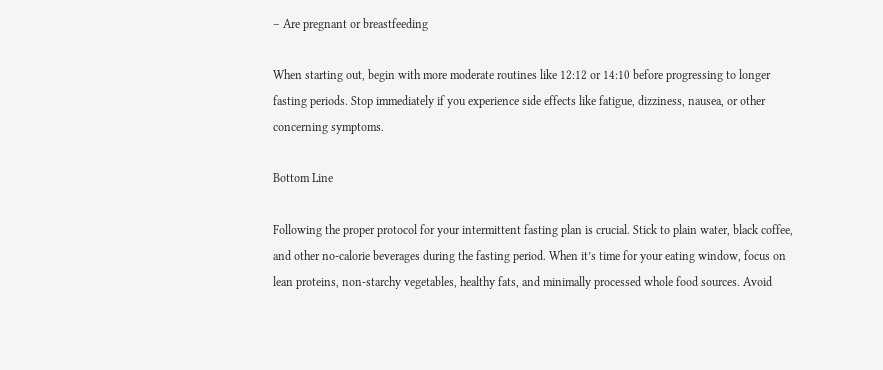– Are pregnant or breastfeeding

When starting out, begin with more moderate routines like 12:12 or 14:10 before progressing to longer fasting periods. Stop immediately if you experience side effects like fatigue, dizziness, nausea, or other concerning symptoms.

Bottom Line

Following the proper protocol for your intermittent fasting plan is crucial. Stick to plain water, black coffee, and other no-calorie beverages during the fasting period. When it’s time for your eating window, focus on lean proteins, non-starchy vegetables, healthy fats, and minimally processed whole food sources. Avoid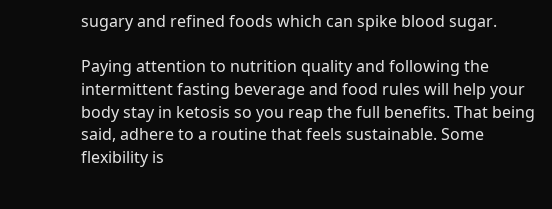sugary and refined foods which can spike blood sugar.

Paying attention to nutrition quality and following the intermittent fasting beverage and food rules will help your body stay in ketosis so you reap the full benefits. That being said, adhere to a routine that feels sustainable. Some flexibility is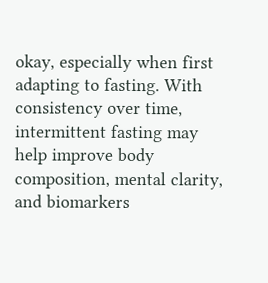okay, especially when first adapting to fasting. With consistency over time, intermittent fasting may help improve body composition, mental clarity, and biomarkers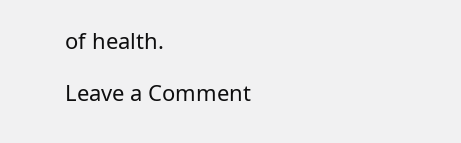of health.

Leave a Comment